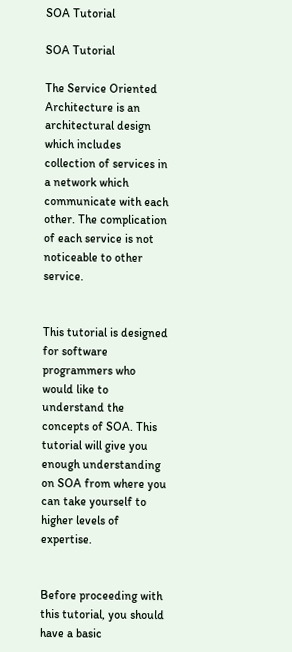SOA Tutorial

SOA Tutorial

The Service Oriented Architecture is an architectural design which includes collection of services in a network which communicate with each other. The complication of each service is not noticeable to other service.


This tutorial is designed for software programmers who would like to understand the concepts of SOA. This tutorial will give you enough understanding on SOA from where you can take yourself to higher levels of expertise.


Before proceeding with this tutorial, you should have a basic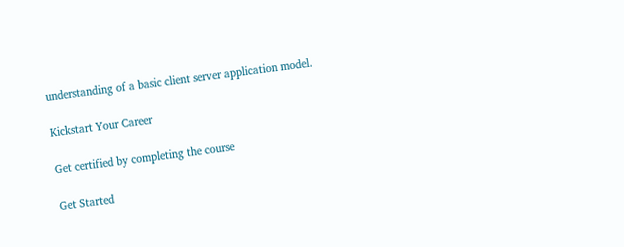understanding of a basic client server application model.

Kickstart Your Career

Get certified by completing the course

Get Started